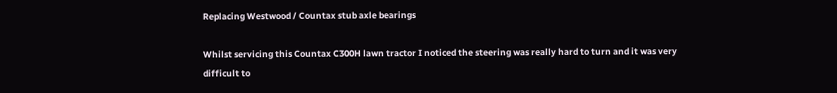Replacing Westwood / Countax stub axle bearings

Whilst servicing this Countax C300H lawn tractor I noticed the steering was really hard to turn and it was very difficult to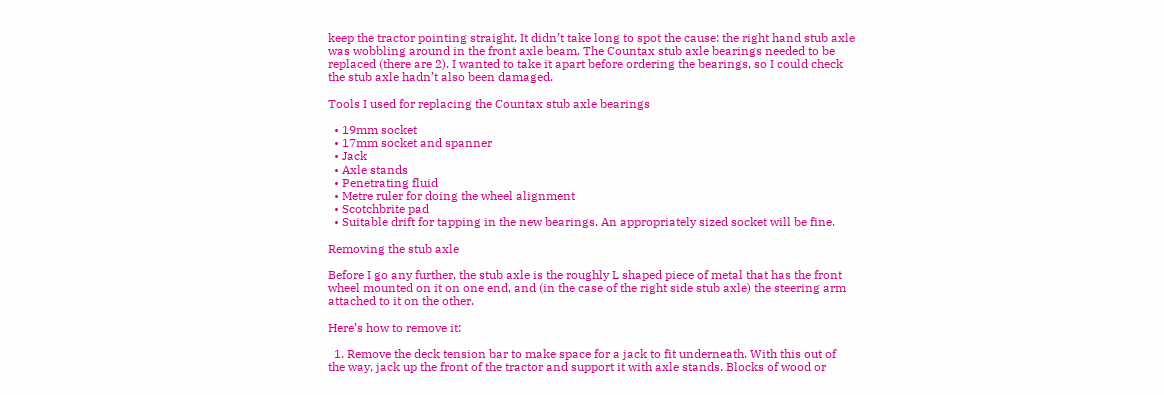keep the tractor pointing straight. It didn’t take long to spot the cause: the right hand stub axle was wobbling around in the front axle beam. The Countax stub axle bearings needed to be replaced (there are 2). I wanted to take it apart before ordering the bearings, so I could check the stub axle hadn’t also been damaged.

Tools I used for replacing the Countax stub axle bearings

  • 19mm socket
  • 17mm socket and spanner
  • Jack
  • Axle stands
  • Penetrating fluid
  • Metre ruler for doing the wheel alignment
  • Scotchbrite pad
  • Suitable drift for tapping in the new bearings. An appropriately sized socket will be fine.

Removing the stub axle

Before I go any further, the stub axle is the roughly L shaped piece of metal that has the front wheel mounted on it on one end, and (in the case of the right side stub axle) the steering arm attached to it on the other.

Here’s how to remove it:

  1. Remove the deck tension bar to make space for a jack to fit underneath. With this out of the way, jack up the front of the tractor and support it with axle stands. Blocks of wood or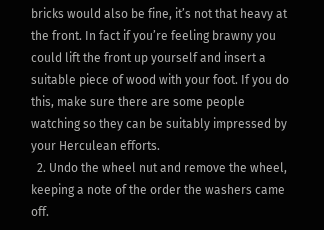bricks would also be fine, it’s not that heavy at the front. In fact if you’re feeling brawny you could lift the front up yourself and insert a suitable piece of wood with your foot. If you do this, make sure there are some people watching so they can be suitably impressed by your Herculean efforts.
  2. Undo the wheel nut and remove the wheel, keeping a note of the order the washers came off.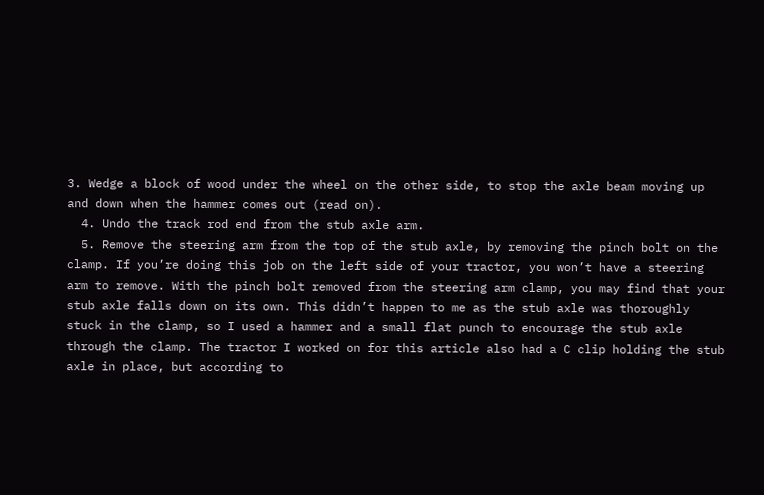3. Wedge a block of wood under the wheel on the other side, to stop the axle beam moving up and down when the hammer comes out (read on).
  4. Undo the track rod end from the stub axle arm.
  5. Remove the steering arm from the top of the stub axle, by removing the pinch bolt on the clamp. If you’re doing this job on the left side of your tractor, you won’t have a steering arm to remove. With the pinch bolt removed from the steering arm clamp, you may find that your stub axle falls down on its own. This didn’t happen to me as the stub axle was thoroughly stuck in the clamp, so I used a hammer and a small flat punch to encourage the stub axle through the clamp. The tractor I worked on for this article also had a C clip holding the stub axle in place, but according to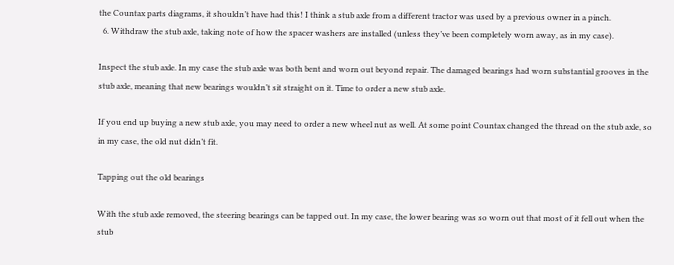the Countax parts diagrams, it shouldn’t have had this! I think a stub axle from a different tractor was used by a previous owner in a pinch.
  6. Withdraw the stub axle, taking note of how the spacer washers are installed (unless they’ve been completely worn away, as in my case).

Inspect the stub axle. In my case the stub axle was both bent and worn out beyond repair. The damaged bearings had worn substantial grooves in the stub axle, meaning that new bearings wouldn’t sit straight on it. Time to order a new stub axle.

If you end up buying a new stub axle, you may need to order a new wheel nut as well. At some point Countax changed the thread on the stub axle, so in my case, the old nut didn’t fit.

Tapping out the old bearings

With the stub axle removed, the steering bearings can be tapped out. In my case, the lower bearing was so worn out that most of it fell out when the stub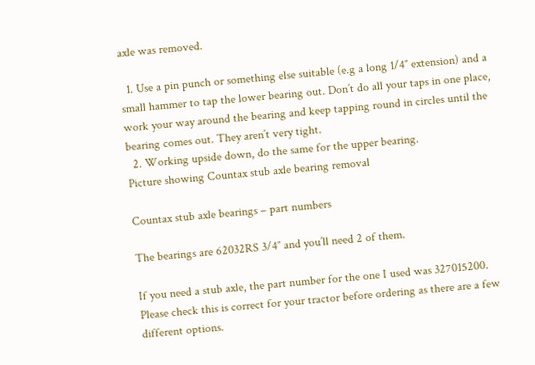axle was removed.

  1. Use a pin punch or something else suitable (e.g a long 1/4″ extension) and a small hammer to tap the lower bearing out. Don’t do all your taps in one place, work your way around the bearing and keep tapping round in circles until the bearing comes out. They aren’t very tight.
  2. Working upside down, do the same for the upper bearing.
Picture showing Countax stub axle bearing removal

Countax stub axle bearings – part numbers

The bearings are 62032RS 3/4″ and you’ll need 2 of them.

If you need a stub axle, the part number for the one I used was 327015200. Please check this is correct for your tractor before ordering as there are a few different options.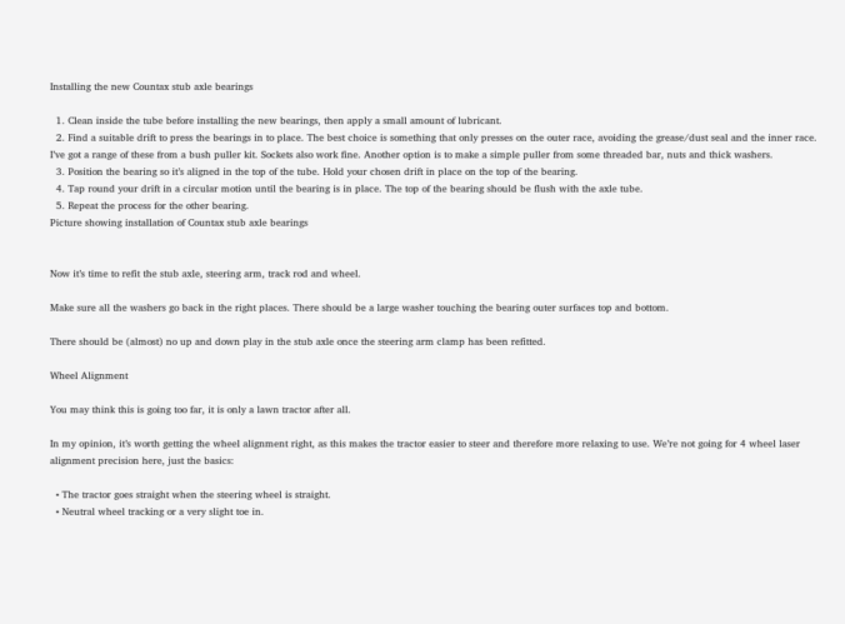Installing the new Countax stub axle bearings

  1. Clean inside the tube before installing the new bearings, then apply a small amount of lubricant.
  2. Find a suitable drift to press the bearings in to place. The best choice is something that only presses on the outer race, avoiding the grease/dust seal and the inner race. I’ve got a range of these from a bush puller kit. Sockets also work fine. Another option is to make a simple puller from some threaded bar, nuts and thick washers.
  3. Position the bearing so it’s aligned in the top of the tube. Hold your chosen drift in place on the top of the bearing.
  4. Tap round your drift in a circular motion until the bearing is in place. The top of the bearing should be flush with the axle tube.
  5. Repeat the process for the other bearing.
Picture showing installation of Countax stub axle bearings


Now it’s time to refit the stub axle, steering arm, track rod and wheel.

Make sure all the washers go back in the right places. There should be a large washer touching the bearing outer surfaces top and bottom.

There should be (almost) no up and down play in the stub axle once the steering arm clamp has been refitted.

Wheel Alignment

You may think this is going too far, it is only a lawn tractor after all.

In my opinion, it’s worth getting the wheel alignment right, as this makes the tractor easier to steer and therefore more relaxing to use. We’re not going for 4 wheel laser alignment precision here, just the basics:

  • The tractor goes straight when the steering wheel is straight.
  • Neutral wheel tracking or a very slight toe in.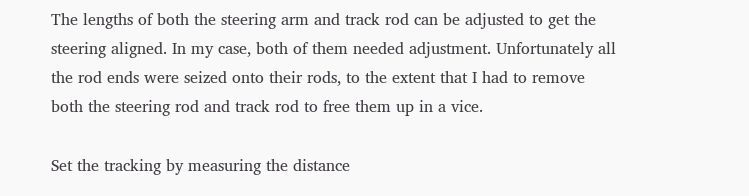The lengths of both the steering arm and track rod can be adjusted to get the steering aligned. In my case, both of them needed adjustment. Unfortunately all the rod ends were seized onto their rods, to the extent that I had to remove both the steering rod and track rod to free them up in a vice.

Set the tracking by measuring the distance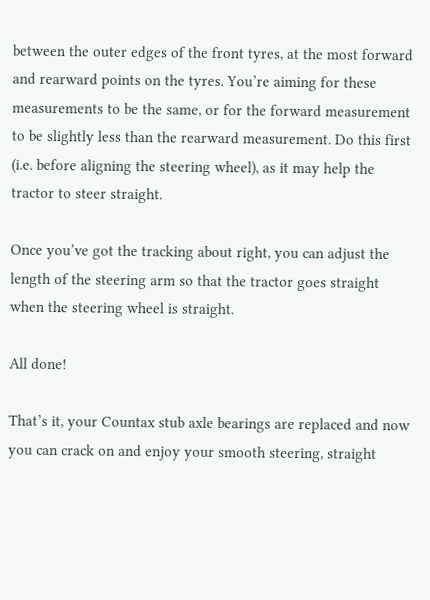between the outer edges of the front tyres, at the most forward and rearward points on the tyres. You’re aiming for these measurements to be the same, or for the forward measurement to be slightly less than the rearward measurement. Do this first (i.e. before aligning the steering wheel), as it may help the tractor to steer straight.

Once you’ve got the tracking about right, you can adjust the length of the steering arm so that the tractor goes straight when the steering wheel is straight.

All done!

That’s it, your Countax stub axle bearings are replaced and now you can crack on and enjoy your smooth steering, straight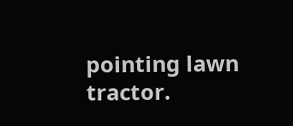pointing lawn tractor.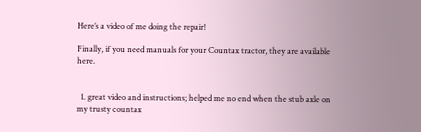Here’s a video of me doing the repair!

Finally, if you need manuals for your Countax tractor, they are available here.


  1. great video and instructions; helped me no end when the stub axle on my trusty countax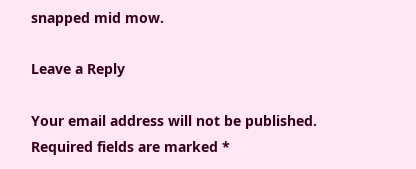snapped mid mow.

Leave a Reply

Your email address will not be published. Required fields are marked *